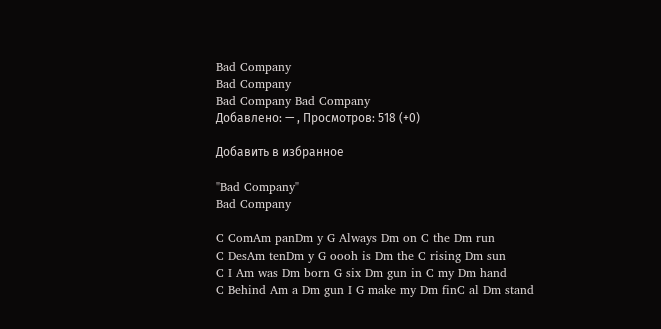Bad Company
Bad Company
Bad Company Bad Company
Добавлено: — , Просмотров: 518 (+0)

Добавить в избранное

"Bad Company"
Bad Company

C ComAm panDm y G Always Dm on C the Dm run
C DesAm tenDm y G oooh is Dm the C rising Dm sun
C I Am was Dm born G six Dm gun in C my Dm hand
C Behind Am a Dm gun I G make my Dm finC al Dm stand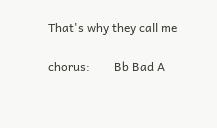That's why they call me

chorus:        Bb Bad A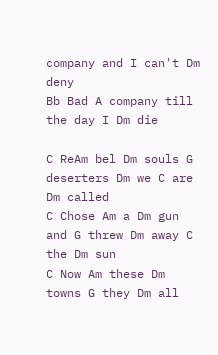company and I can't Dm deny
Bb Bad A company till the day I Dm die

C ReAm bel Dm souls G deserters Dm we C are Dm called
C Chose Am a Dm gun and G threw Dm away C the Dm sun
C Now Am these Dm towns G they Dm all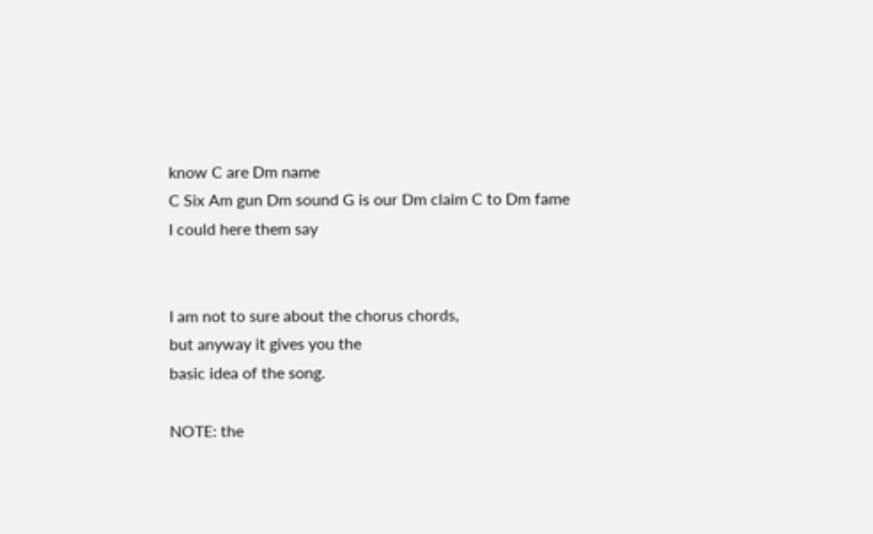know C are Dm name
C Six Am gun Dm sound G is our Dm claim C to Dm fame
I could here them say


I am not to sure about the chorus chords,
but anyway it gives you the
basic idea of the song.

NOTE: the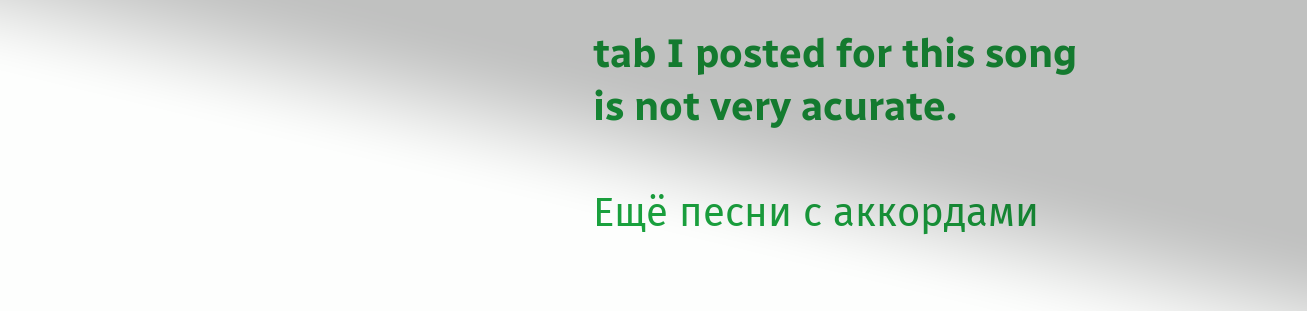tab I posted for this song
is not very acurate.

Ещё песни с аккордами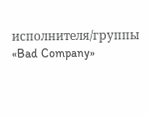исполнителя/группы «Bad Company»